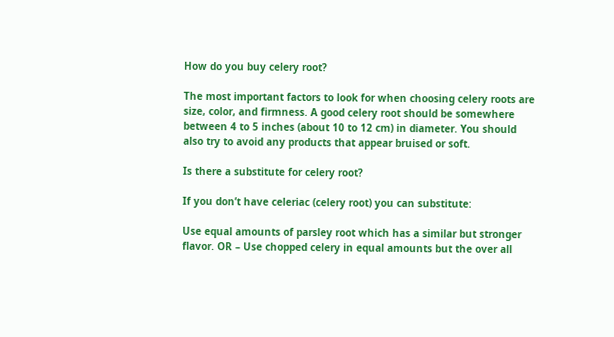How do you buy celery root?

The most important factors to look for when choosing celery roots are size, color, and firmness. A good celery root should be somewhere between 4 to 5 inches (about 10 to 12 cm) in diameter. You should also try to avoid any products that appear bruised or soft.

Is there a substitute for celery root?

If you don’t have celeriac (celery root) you can substitute:

Use equal amounts of parsley root which has a similar but stronger flavor. OR – Use chopped celery in equal amounts but the over all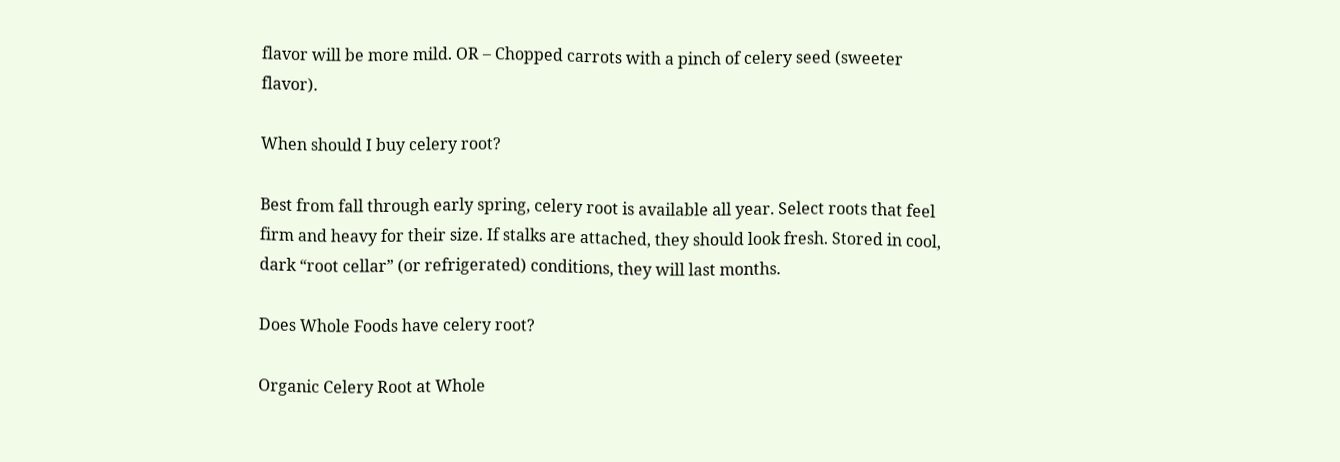flavor will be more mild. OR – Chopped carrots with a pinch of celery seed (sweeter flavor).

When should I buy celery root?

Best from fall through early spring, celery root is available all year. Select roots that feel firm and heavy for their size. If stalks are attached, they should look fresh. Stored in cool, dark “root cellar” (or refrigerated) conditions, they will last months.

Does Whole Foods have celery root?

Organic Celery Root at Whole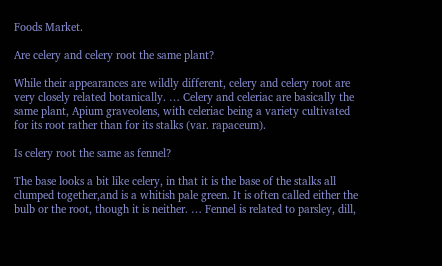Foods Market.

Are celery and celery root the same plant?

While their appearances are wildly different, celery and celery root are very closely related botanically. … Celery and celeriac are basically the same plant, Apium graveolens, with celeriac being a variety cultivated for its root rather than for its stalks (var. rapaceum).

Is celery root the same as fennel?

The base looks a bit like celery, in that it is the base of the stalks all clumped together,and is a whitish pale green. It is often called either the bulb or the root, though it is neither. … Fennel is related to parsley, dill,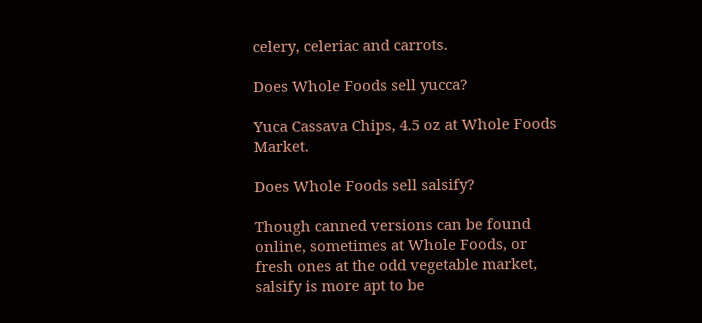celery, celeriac and carrots.

Does Whole Foods sell yucca?

Yuca Cassava Chips, 4.5 oz at Whole Foods Market.

Does Whole Foods sell salsify?

Though canned versions can be found online, sometimes at Whole Foods, or fresh ones at the odd vegetable market, salsify is more apt to be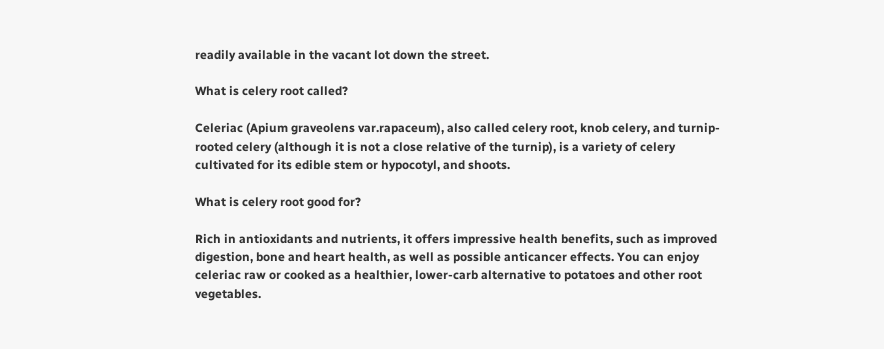readily available in the vacant lot down the street.

What is celery root called?

Celeriac (Apium graveolens var.rapaceum), also called celery root, knob celery, and turnip-rooted celery (although it is not a close relative of the turnip), is a variety of celery cultivated for its edible stem or hypocotyl, and shoots.

What is celery root good for?

Rich in antioxidants and nutrients, it offers impressive health benefits, such as improved digestion, bone and heart health, as well as possible anticancer effects. You can enjoy celeriac raw or cooked as a healthier, lower-carb alternative to potatoes and other root vegetables.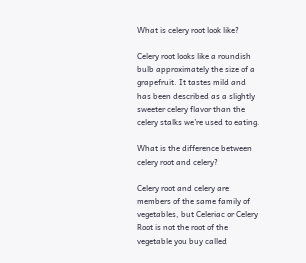What is celery root look like?

Celery root looks like a roundish bulb approximately the size of a grapefruit. It tastes mild and has been described as a slightly sweeter celery flavor than the celery stalks we’re used to eating.

What is the difference between celery root and celery?

Celery root and celery are members of the same family of vegetables, but Celeriac or Celery Root is not the root of the vegetable you buy called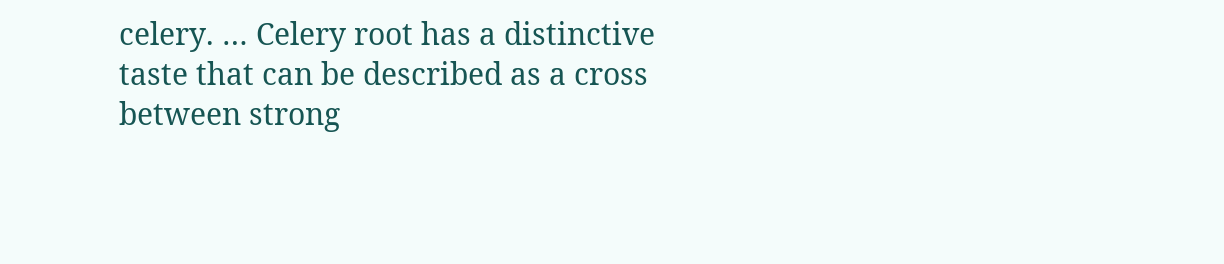celery. … Celery root has a distinctive taste that can be described as a cross between strong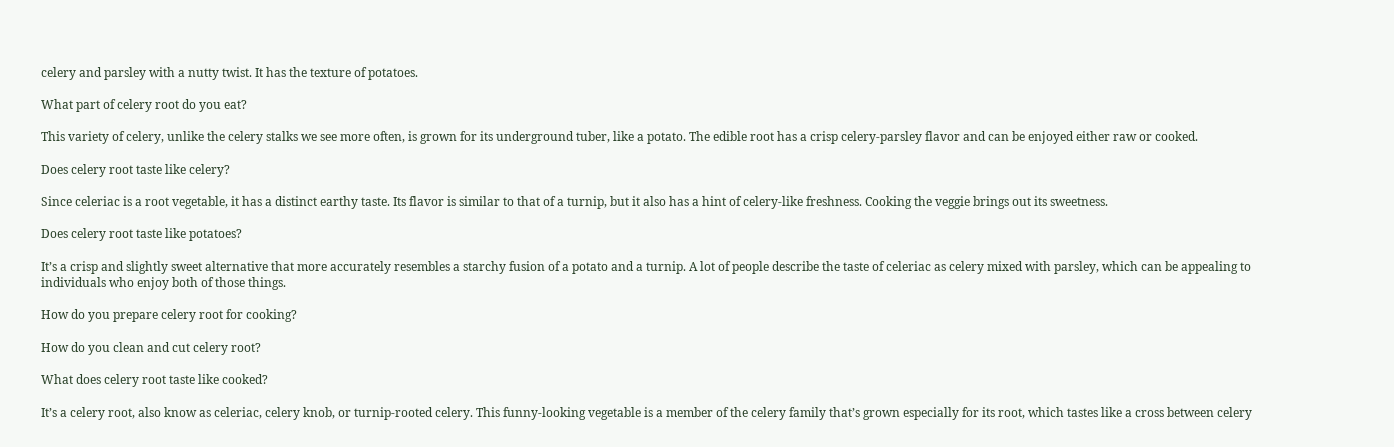celery and parsley with a nutty twist. It has the texture of potatoes.

What part of celery root do you eat?

This variety of celery, unlike the celery stalks we see more often, is grown for its underground tuber, like a potato. The edible root has a crisp celery-parsley flavor and can be enjoyed either raw or cooked.

Does celery root taste like celery?

Since celeriac is a root vegetable, it has a distinct earthy taste. Its flavor is similar to that of a turnip, but it also has a hint of celery-like freshness. Cooking the veggie brings out its sweetness.

Does celery root taste like potatoes?

It’s a crisp and slightly sweet alternative that more accurately resembles a starchy fusion of a potato and a turnip. A lot of people describe the taste of celeriac as celery mixed with parsley, which can be appealing to individuals who enjoy both of those things.

How do you prepare celery root for cooking?

How do you clean and cut celery root?

What does celery root taste like cooked?

It’s a celery root, also know as celeriac, celery knob, or turnip-rooted celery. This funny-looking vegetable is a member of the celery family that’s grown especially for its root, which tastes like a cross between celery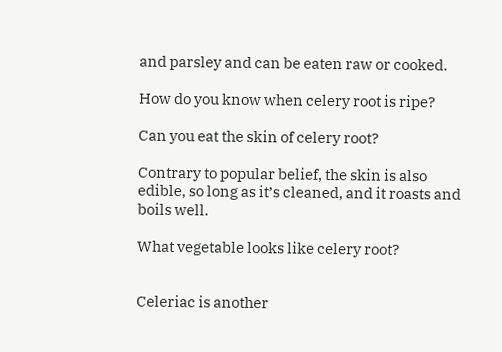and parsley and can be eaten raw or cooked.

How do you know when celery root is ripe?

Can you eat the skin of celery root?

Contrary to popular belief, the skin is also edible, so long as it’s cleaned, and it roasts and boils well.

What vegetable looks like celery root?


Celeriac is another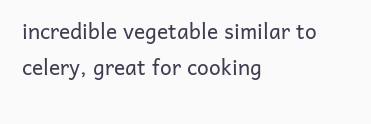incredible vegetable similar to celery, great for cooking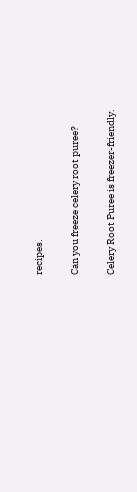recipes.

Can you freeze celery root puree?

Celery Root Puree is freezer-friendly.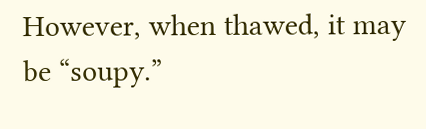However, when thawed, it may be “soupy.”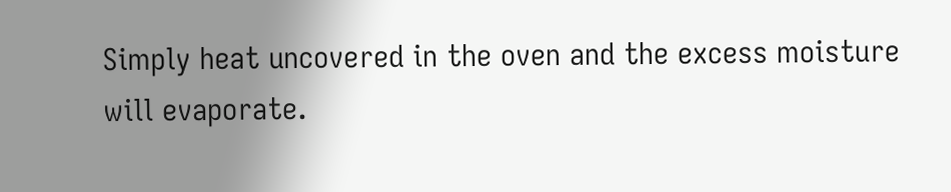Simply heat uncovered in the oven and the excess moisture will evaporate.